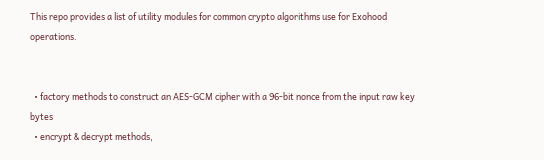This repo provides a list of utility modules for common crypto algorithms use for Exohood operations.


  • factory methods to construct an AES-GCM cipher with a 96-bit nonce from the input raw key bytes
  • encrypt & decrypt methods,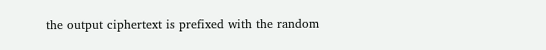the output ciphertext is prefixed with the random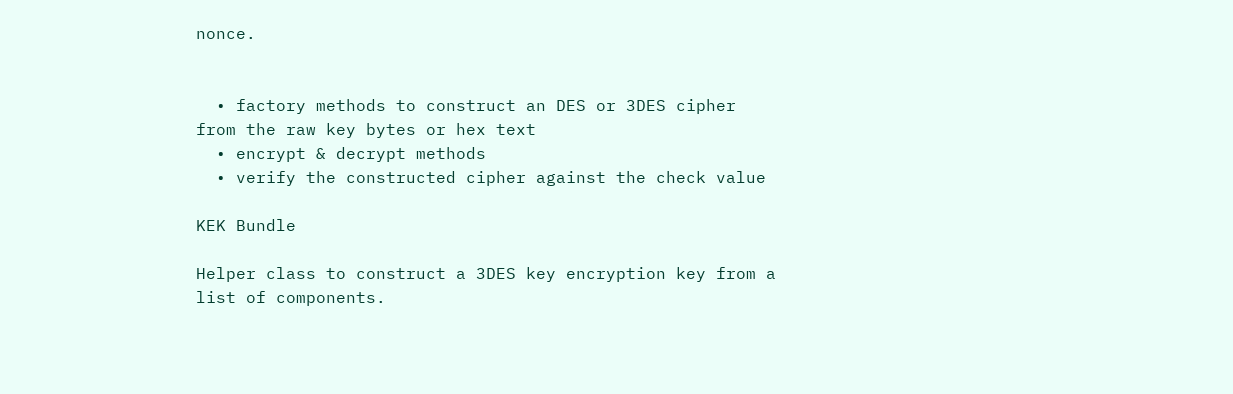nonce.


  • factory methods to construct an DES or 3DES cipher from the raw key bytes or hex text
  • encrypt & decrypt methods
  • verify the constructed cipher against the check value

KEK Bundle

Helper class to construct a 3DES key encryption key from a list of components.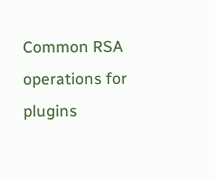Common RSA operations for plugins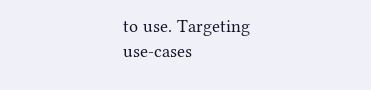to use. Targeting use-cases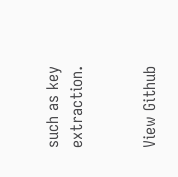such as key extraction.


View Github